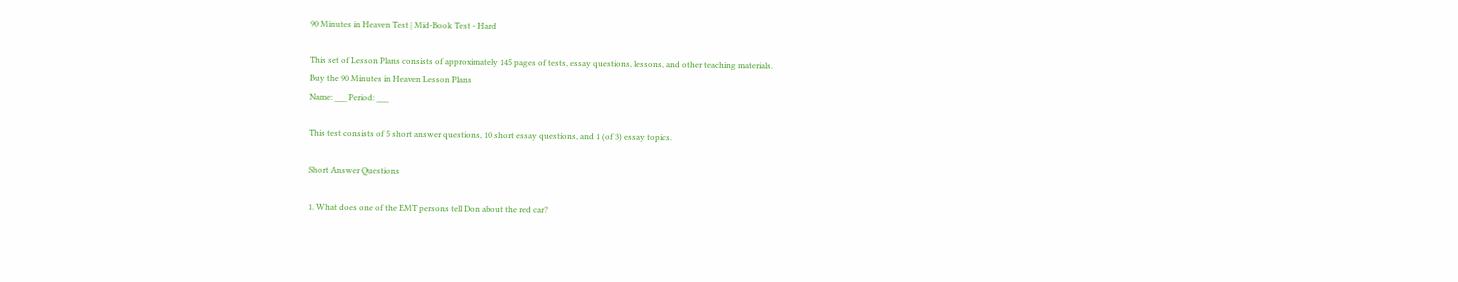90 Minutes in Heaven Test | Mid-Book Test - Hard

This set of Lesson Plans consists of approximately 145 pages of tests, essay questions, lessons, and other teaching materials.
Buy the 90 Minutes in Heaven Lesson Plans
Name: ___ Period: ___

This test consists of 5 short answer questions, 10 short essay questions, and 1 (of 3) essay topics.

Short Answer Questions

1. What does one of the EMT persons tell Don about the red car?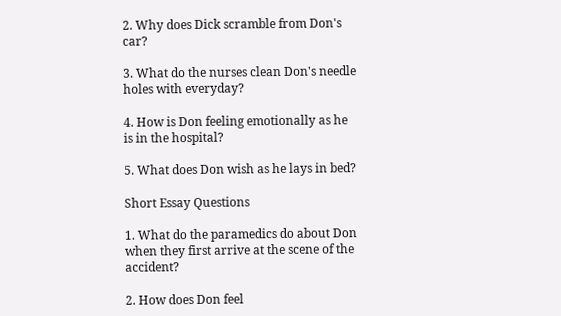2. Why does Dick scramble from Don's car?

3. What do the nurses clean Don's needle holes with everyday?

4. How is Don feeling emotionally as he is in the hospital?

5. What does Don wish as he lays in bed?

Short Essay Questions

1. What do the paramedics do about Don when they first arrive at the scene of the accident?

2. How does Don feel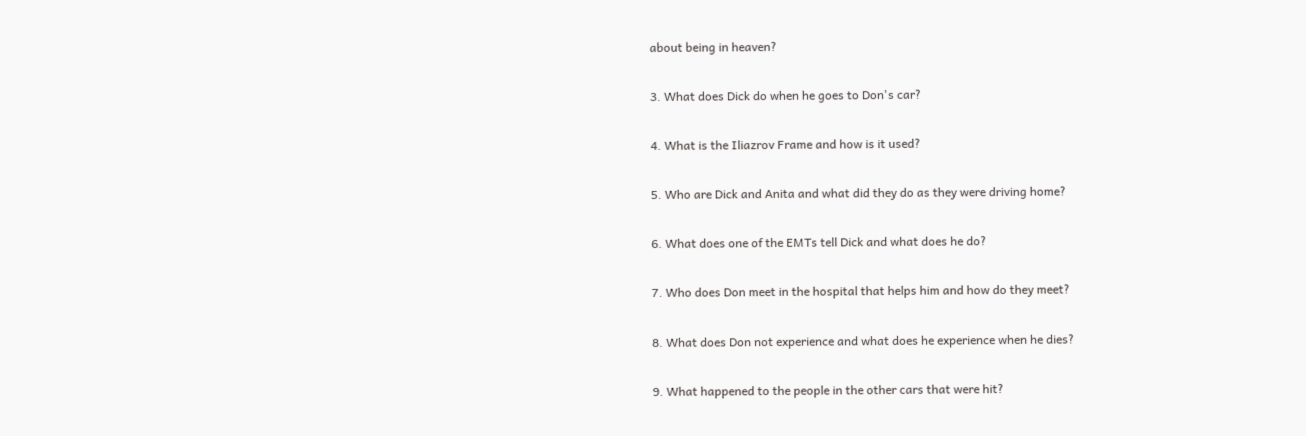about being in heaven?

3. What does Dick do when he goes to Don's car?

4. What is the Iliazrov Frame and how is it used?

5. Who are Dick and Anita and what did they do as they were driving home?

6. What does one of the EMTs tell Dick and what does he do?

7. Who does Don meet in the hospital that helps him and how do they meet?

8. What does Don not experience and what does he experience when he dies?

9. What happened to the people in the other cars that were hit?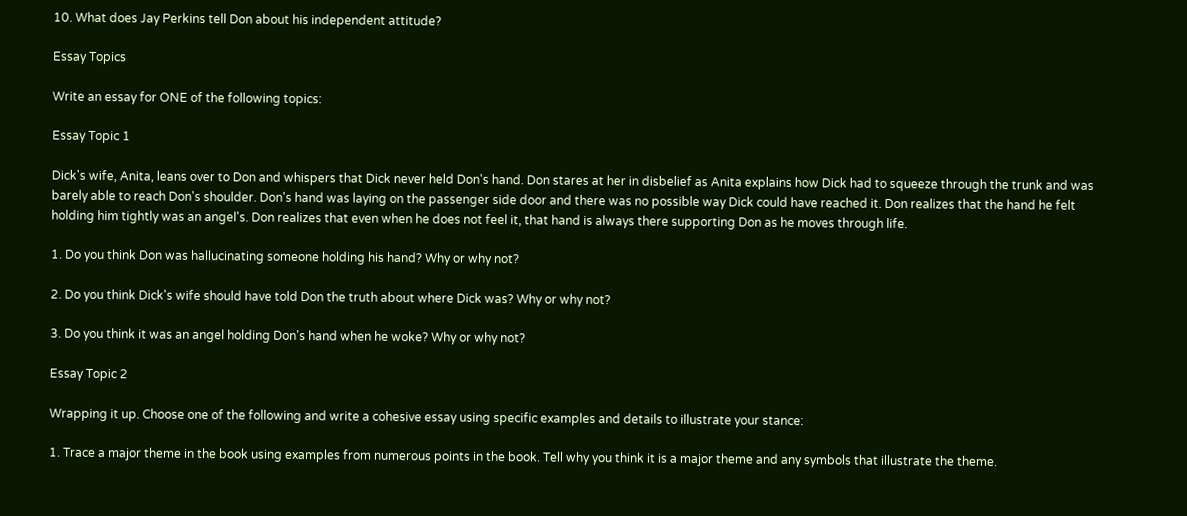10. What does Jay Perkins tell Don about his independent attitude?

Essay Topics

Write an essay for ONE of the following topics:

Essay Topic 1

Dick's wife, Anita, leans over to Don and whispers that Dick never held Don's hand. Don stares at her in disbelief as Anita explains how Dick had to squeeze through the trunk and was barely able to reach Don's shoulder. Don's hand was laying on the passenger side door and there was no possible way Dick could have reached it. Don realizes that the hand he felt holding him tightly was an angel's. Don realizes that even when he does not feel it, that hand is always there supporting Don as he moves through life.

1. Do you think Don was hallucinating someone holding his hand? Why or why not?

2. Do you think Dick's wife should have told Don the truth about where Dick was? Why or why not?

3. Do you think it was an angel holding Don's hand when he woke? Why or why not?

Essay Topic 2

Wrapping it up. Choose one of the following and write a cohesive essay using specific examples and details to illustrate your stance:

1. Trace a major theme in the book using examples from numerous points in the book. Tell why you think it is a major theme and any symbols that illustrate the theme.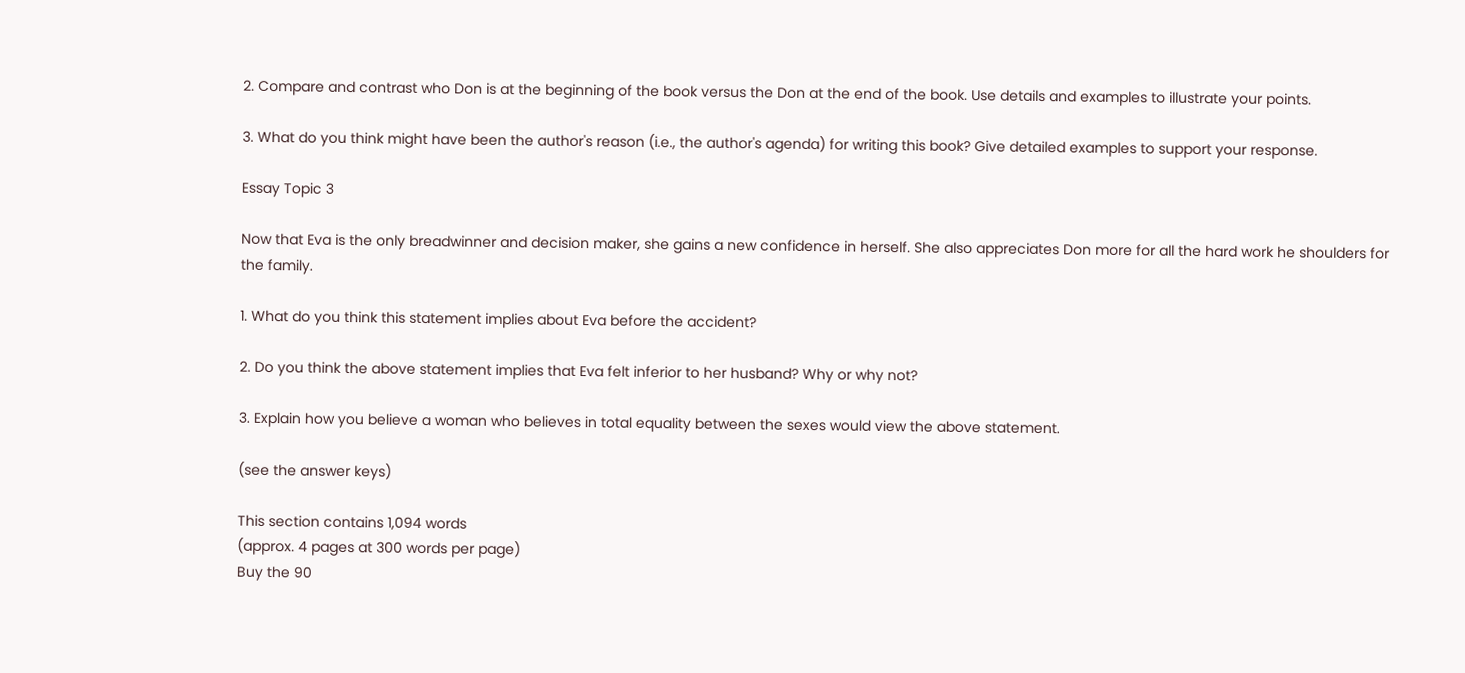2. Compare and contrast who Don is at the beginning of the book versus the Don at the end of the book. Use details and examples to illustrate your points.

3. What do you think might have been the author's reason (i.e., the author's agenda) for writing this book? Give detailed examples to support your response.

Essay Topic 3

Now that Eva is the only breadwinner and decision maker, she gains a new confidence in herself. She also appreciates Don more for all the hard work he shoulders for the family.

1. What do you think this statement implies about Eva before the accident?

2. Do you think the above statement implies that Eva felt inferior to her husband? Why or why not?

3. Explain how you believe a woman who believes in total equality between the sexes would view the above statement.

(see the answer keys)

This section contains 1,094 words
(approx. 4 pages at 300 words per page)
Buy the 90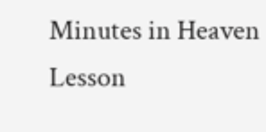Minutes in Heaven Lesson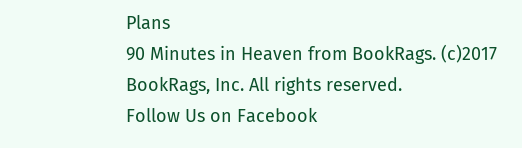Plans
90 Minutes in Heaven from BookRags. (c)2017 BookRags, Inc. All rights reserved.
Follow Us on Facebook